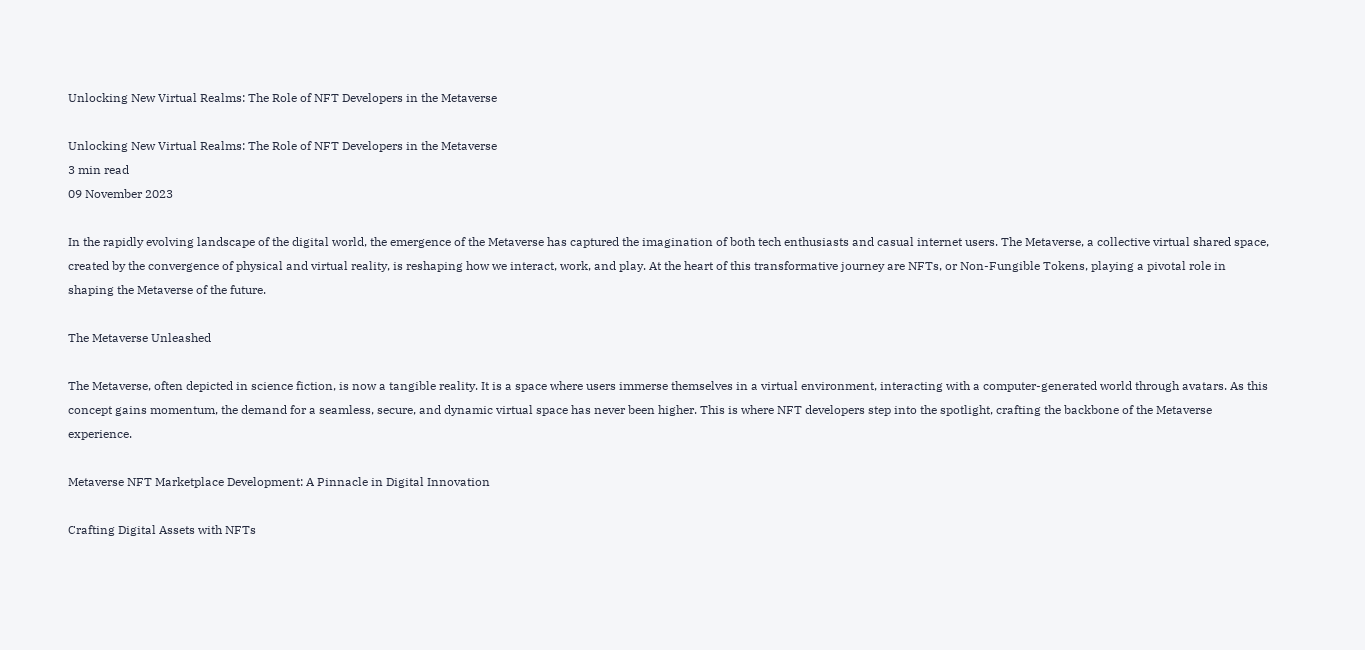Unlocking New Virtual Realms: The Role of NFT Developers in the Metaverse

Unlocking New Virtual Realms: The Role of NFT Developers in the Metaverse
3 min read
09 November 2023

In the rapidly evolving landscape of the digital world, the emergence of the Metaverse has captured the imagination of both tech enthusiasts and casual internet users. The Metaverse, a collective virtual shared space, created by the convergence of physical and virtual reality, is reshaping how we interact, work, and play. At the heart of this transformative journey are NFTs, or Non-Fungible Tokens, playing a pivotal role in shaping the Metaverse of the future.

The Metaverse Unleashed

The Metaverse, often depicted in science fiction, is now a tangible reality. It is a space where users immerse themselves in a virtual environment, interacting with a computer-generated world through avatars. As this concept gains momentum, the demand for a seamless, secure, and dynamic virtual space has never been higher. This is where NFT developers step into the spotlight, crafting the backbone of the Metaverse experience.

Metaverse NFT Marketplace Development: A Pinnacle in Digital Innovation

Crafting Digital Assets with NFTs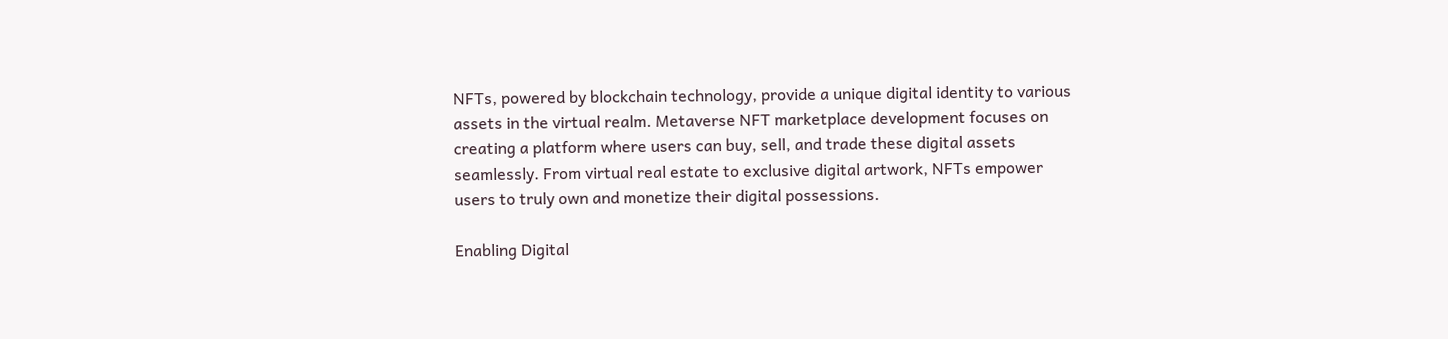NFTs, powered by blockchain technology, provide a unique digital identity to various assets in the virtual realm. Metaverse NFT marketplace development focuses on creating a platform where users can buy, sell, and trade these digital assets seamlessly. From virtual real estate to exclusive digital artwork, NFTs empower users to truly own and monetize their digital possessions.

Enabling Digital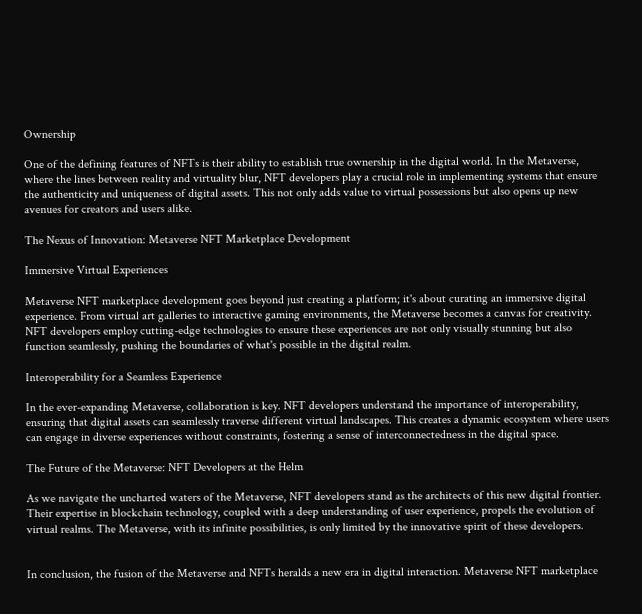Ownership

One of the defining features of NFTs is their ability to establish true ownership in the digital world. In the Metaverse, where the lines between reality and virtuality blur, NFT developers play a crucial role in implementing systems that ensure the authenticity and uniqueness of digital assets. This not only adds value to virtual possessions but also opens up new avenues for creators and users alike.

The Nexus of Innovation: Metaverse NFT Marketplace Development

Immersive Virtual Experiences

Metaverse NFT marketplace development goes beyond just creating a platform; it's about curating an immersive digital experience. From virtual art galleries to interactive gaming environments, the Metaverse becomes a canvas for creativity. NFT developers employ cutting-edge technologies to ensure these experiences are not only visually stunning but also function seamlessly, pushing the boundaries of what's possible in the digital realm.

Interoperability for a Seamless Experience

In the ever-expanding Metaverse, collaboration is key. NFT developers understand the importance of interoperability, ensuring that digital assets can seamlessly traverse different virtual landscapes. This creates a dynamic ecosystem where users can engage in diverse experiences without constraints, fostering a sense of interconnectedness in the digital space.

The Future of the Metaverse: NFT Developers at the Helm

As we navigate the uncharted waters of the Metaverse, NFT developers stand as the architects of this new digital frontier. Their expertise in blockchain technology, coupled with a deep understanding of user experience, propels the evolution of virtual realms. The Metaverse, with its infinite possibilities, is only limited by the innovative spirit of these developers.


In conclusion, the fusion of the Metaverse and NFTs heralds a new era in digital interaction. Metaverse NFT marketplace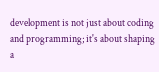development is not just about coding and programming; it's about shaping a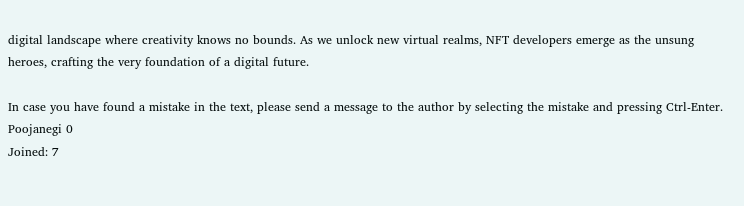digital landscape where creativity knows no bounds. As we unlock new virtual realms, NFT developers emerge as the unsung heroes, crafting the very foundation of a digital future.

In case you have found a mistake in the text, please send a message to the author by selecting the mistake and pressing Ctrl-Enter.
Poojanegi 0
Joined: 7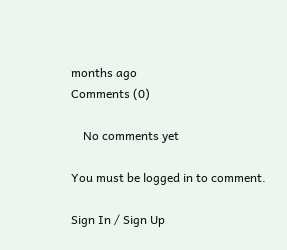months ago
Comments (0)

    No comments yet

You must be logged in to comment.

Sign In / Sign Up